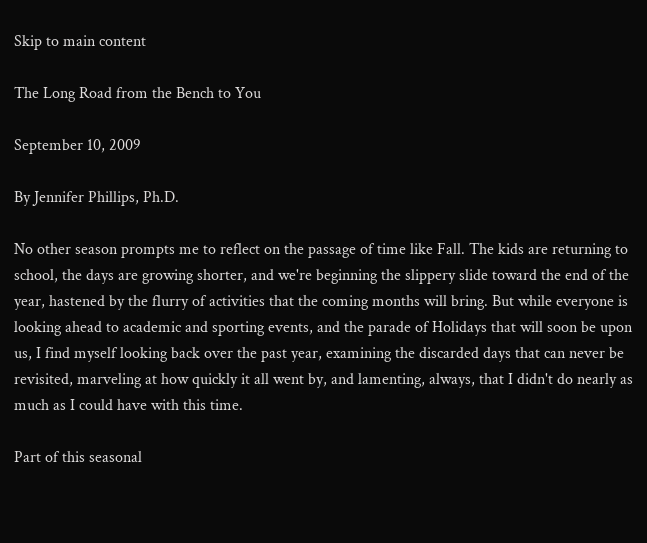Skip to main content

The Long Road from the Bench to You

September 10, 2009

By Jennifer Phillips, Ph.D.

No other season prompts me to reflect on the passage of time like Fall. The kids are returning to school, the days are growing shorter, and we're beginning the slippery slide toward the end of the year, hastened by the flurry of activities that the coming months will bring. But while everyone is looking ahead to academic and sporting events, and the parade of Holidays that will soon be upon us, I find myself looking back over the past year, examining the discarded days that can never be revisited, marveling at how quickly it all went by, and lamenting, always, that I didn't do nearly as much as I could have with this time.

Part of this seasonal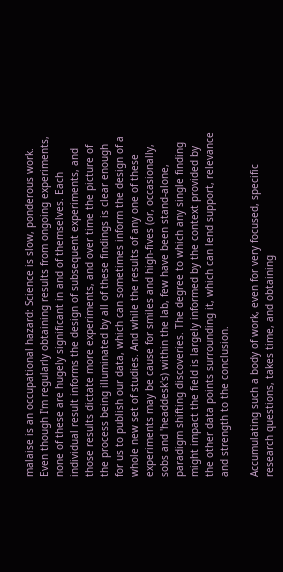malaise is an occupational hazard: Science is slow, ponderous work. Even though I'm regularly obtaining results from ongoing experiments, none of these are hugely significant in and of themselves. Each individual result informs the design of subsequent experiments, and those results dictate more experiments, and over time the picture of the process being illuminated by all of these findings is clear enough for us to publish our data, which can sometimes inform the design of a whole new set of studies. And while the results of any one of these experiments may be cause for smiles and high-fives (or, occasionally, sobs and 'headdesk's) within the lab, few have been stand-alone, paradigm shifting discoveries. The degree to which any single finding might impact the field is largely informed by the context provided by the other data points surrounding it, which can lend support, relevance and strength to the conclusion.

Accumulating such a body of work, even for very focused, specific research questions, takes time, and obtaining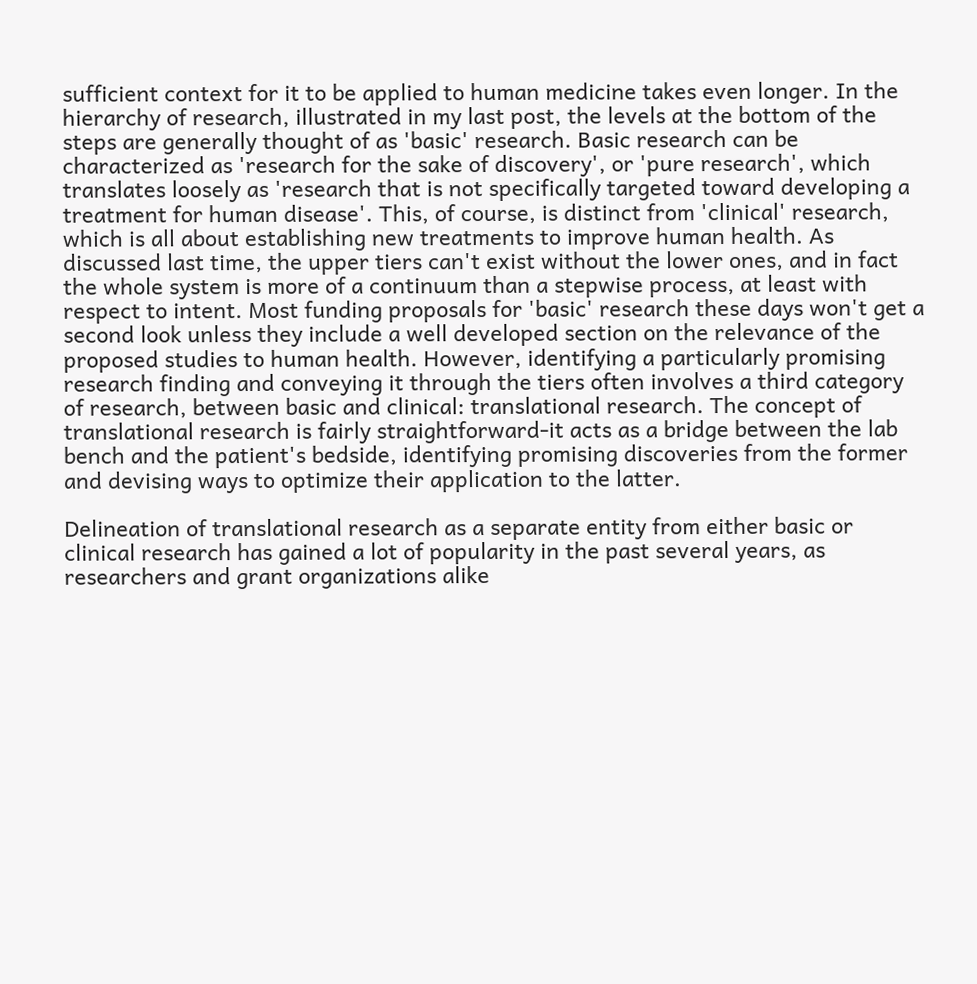sufficient context for it to be applied to human medicine takes even longer. In the hierarchy of research, illustrated in my last post, the levels at the bottom of the steps are generally thought of as 'basic' research. Basic research can be characterized as 'research for the sake of discovery', or 'pure research', which translates loosely as 'research that is not specifically targeted toward developing a treatment for human disease'. This, of course, is distinct from 'clinical' research, which is all about establishing new treatments to improve human health. As discussed last time, the upper tiers can't exist without the lower ones, and in fact the whole system is more of a continuum than a stepwise process, at least with respect to intent. Most funding proposals for 'basic' research these days won't get a second look unless they include a well developed section on the relevance of the proposed studies to human health. However, identifying a particularly promising research finding and conveying it through the tiers often involves a third category of research, between basic and clinical: translational research. The concept of translational research is fairly straightforward-it acts as a bridge between the lab bench and the patient's bedside, identifying promising discoveries from the former and devising ways to optimize their application to the latter.

Delineation of translational research as a separate entity from either basic or clinical research has gained a lot of popularity in the past several years, as researchers and grant organizations alike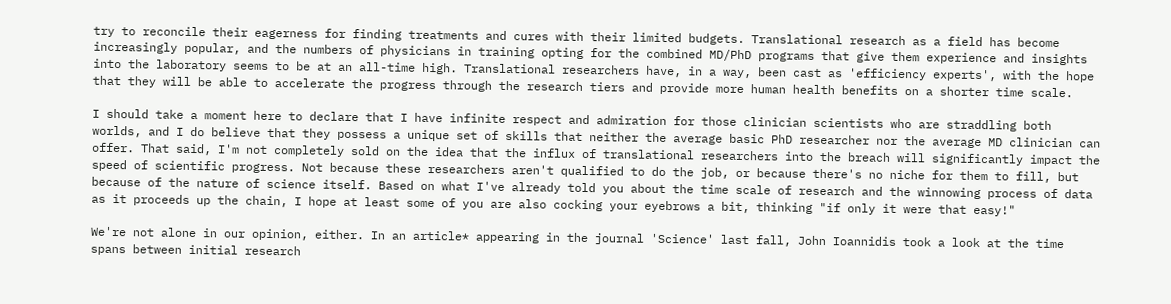try to reconcile their eagerness for finding treatments and cures with their limited budgets. Translational research as a field has become increasingly popular, and the numbers of physicians in training opting for the combined MD/PhD programs that give them experience and insights into the laboratory seems to be at an all-time high. Translational researchers have, in a way, been cast as 'efficiency experts', with the hope that they will be able to accelerate the progress through the research tiers and provide more human health benefits on a shorter time scale.

I should take a moment here to declare that I have infinite respect and admiration for those clinician scientists who are straddling both worlds, and I do believe that they possess a unique set of skills that neither the average basic PhD researcher nor the average MD clinician can offer. That said, I'm not completely sold on the idea that the influx of translational researchers into the breach will significantly impact the speed of scientific progress. Not because these researchers aren't qualified to do the job, or because there's no niche for them to fill, but because of the nature of science itself. Based on what I've already told you about the time scale of research and the winnowing process of data as it proceeds up the chain, I hope at least some of you are also cocking your eyebrows a bit, thinking "if only it were that easy!"

We're not alone in our opinion, either. In an article* appearing in the journal 'Science' last fall, John Ioannidis took a look at the time spans between initial research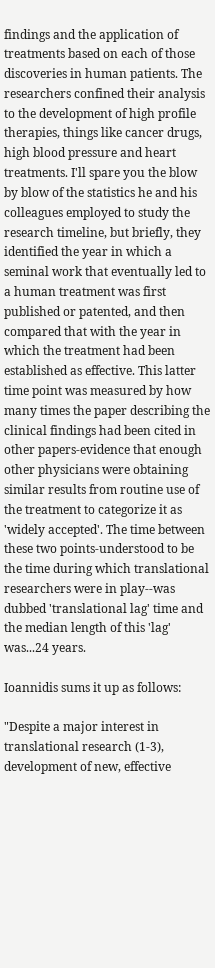findings and the application of treatments based on each of those discoveries in human patients. The researchers confined their analysis to the development of high profile therapies, things like cancer drugs, high blood pressure and heart treatments. I'll spare you the blow by blow of the statistics he and his colleagues employed to study the research timeline, but briefly, they identified the year in which a seminal work that eventually led to a human treatment was first published or patented, and then compared that with the year in which the treatment had been established as effective. This latter time point was measured by how many times the paper describing the clinical findings had been cited in other papers-evidence that enough other physicians were obtaining similar results from routine use of the treatment to categorize it as 'widely accepted'. The time between these two points-understood to be the time during which translational researchers were in play--was dubbed 'translational lag' time and the median length of this 'lag' was...24 years.

Ioannidis sums it up as follows:

"Despite a major interest in translational research (1-3), development of new, effective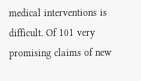medical interventions is difficult. Of 101 very promising claims of new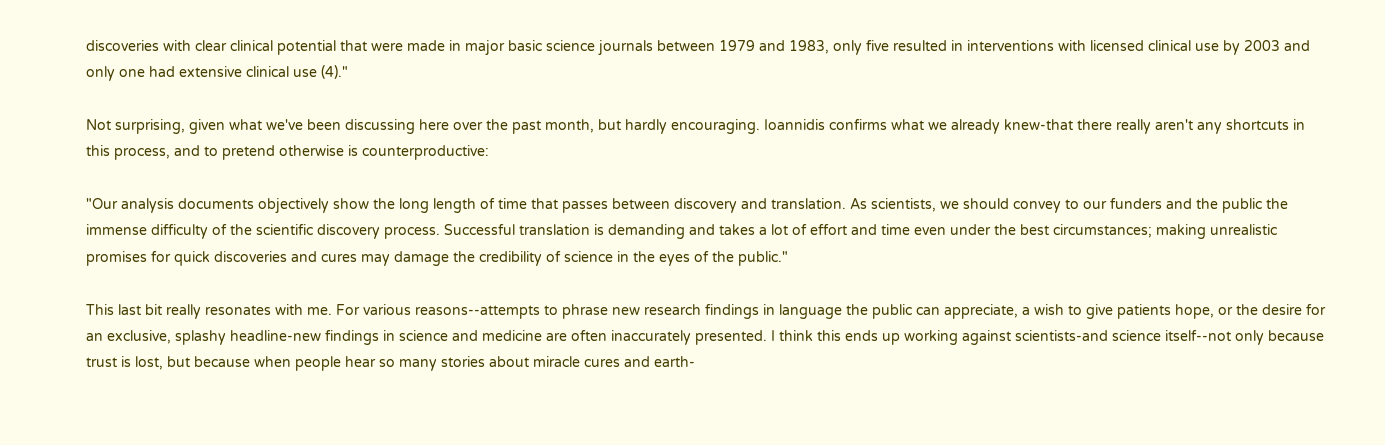discoveries with clear clinical potential that were made in major basic science journals between 1979 and 1983, only five resulted in interventions with licensed clinical use by 2003 and only one had extensive clinical use (4)."

Not surprising, given what we've been discussing here over the past month, but hardly encouraging. Ioannidis confirms what we already knew-that there really aren't any shortcuts in this process, and to pretend otherwise is counterproductive:

"Our analysis documents objectively show the long length of time that passes between discovery and translation. As scientists, we should convey to our funders and the public the immense difficulty of the scientific discovery process. Successful translation is demanding and takes a lot of effort and time even under the best circumstances; making unrealistic promises for quick discoveries and cures may damage the credibility of science in the eyes of the public."

This last bit really resonates with me. For various reasons--attempts to phrase new research findings in language the public can appreciate, a wish to give patients hope, or the desire for an exclusive, splashy headline-new findings in science and medicine are often inaccurately presented. I think this ends up working against scientists-and science itself--not only because trust is lost, but because when people hear so many stories about miracle cures and earth-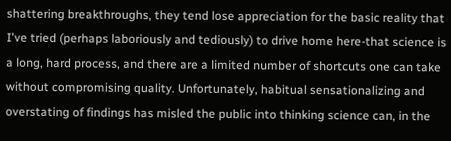shattering breakthroughs, they tend lose appreciation for the basic reality that I've tried (perhaps laboriously and tediously) to drive home here-that science is a long, hard process, and there are a limited number of shortcuts one can take without compromising quality. Unfortunately, habitual sensationalizing and overstating of findings has misled the public into thinking science can, in the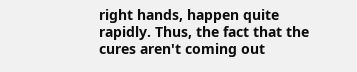right hands, happen quite rapidly. Thus, the fact that the cures aren't coming out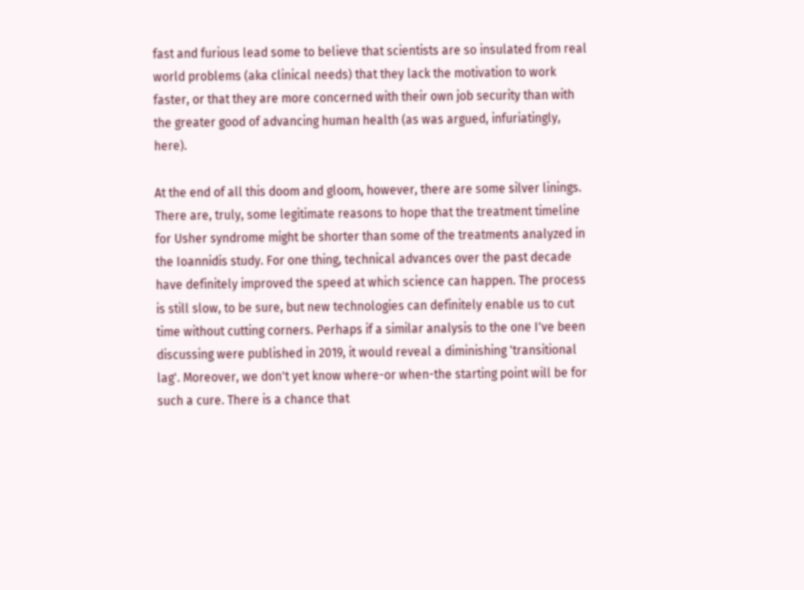fast and furious lead some to believe that scientists are so insulated from real world problems (aka clinical needs) that they lack the motivation to work faster, or that they are more concerned with their own job security than with the greater good of advancing human health (as was argued, infuriatingly, here).

At the end of all this doom and gloom, however, there are some silver linings. There are, truly, some legitimate reasons to hope that the treatment timeline for Usher syndrome might be shorter than some of the treatments analyzed in the Ioannidis study. For one thing, technical advances over the past decade have definitely improved the speed at which science can happen. The process is still slow, to be sure, but new technologies can definitely enable us to cut time without cutting corners. Perhaps if a similar analysis to the one I've been discussing were published in 2019, it would reveal a diminishing 'transitional lag'. Moreover, we don't yet know where-or when-the starting point will be for such a cure. There is a chance that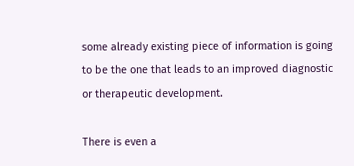some already existing piece of information is going to be the one that leads to an improved diagnostic or therapeutic development.

There is even a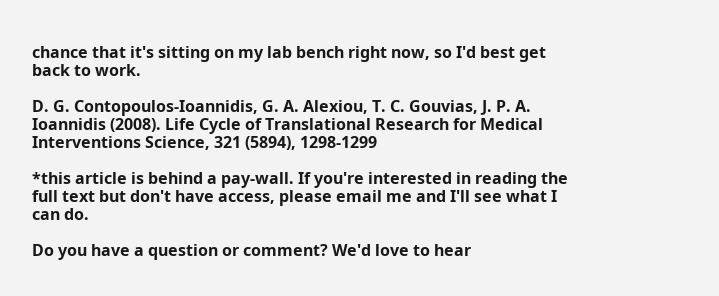chance that it's sitting on my lab bench right now, so I'd best get back to work.

D. G. Contopoulos-Ioannidis, G. A. Alexiou, T. C. Gouvias, J. P. A. Ioannidis (2008). Life Cycle of Translational Research for Medical Interventions Science, 321 (5894), 1298-1299

*this article is behind a pay-wall. If you're interested in reading the full text but don't have access, please email me and I'll see what I can do.

Do you have a question or comment? We'd love to hear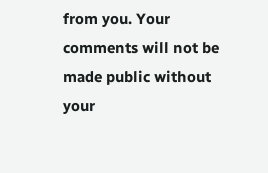from you. Your comments will not be made public without your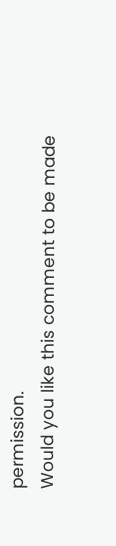permission.
Would you like this comment to be made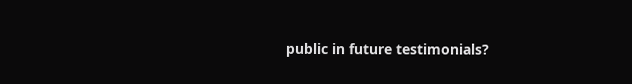public in future testimonials?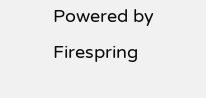Powered by Firespring